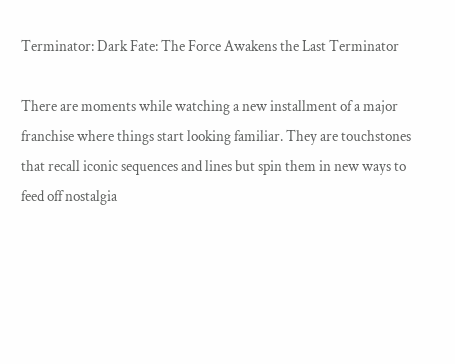Terminator: Dark Fate: The Force Awakens the Last Terminator

There are moments while watching a new installment of a major franchise where things start looking familiar. They are touchstones that recall iconic sequences and lines but spin them in new ways to feed off nostalgia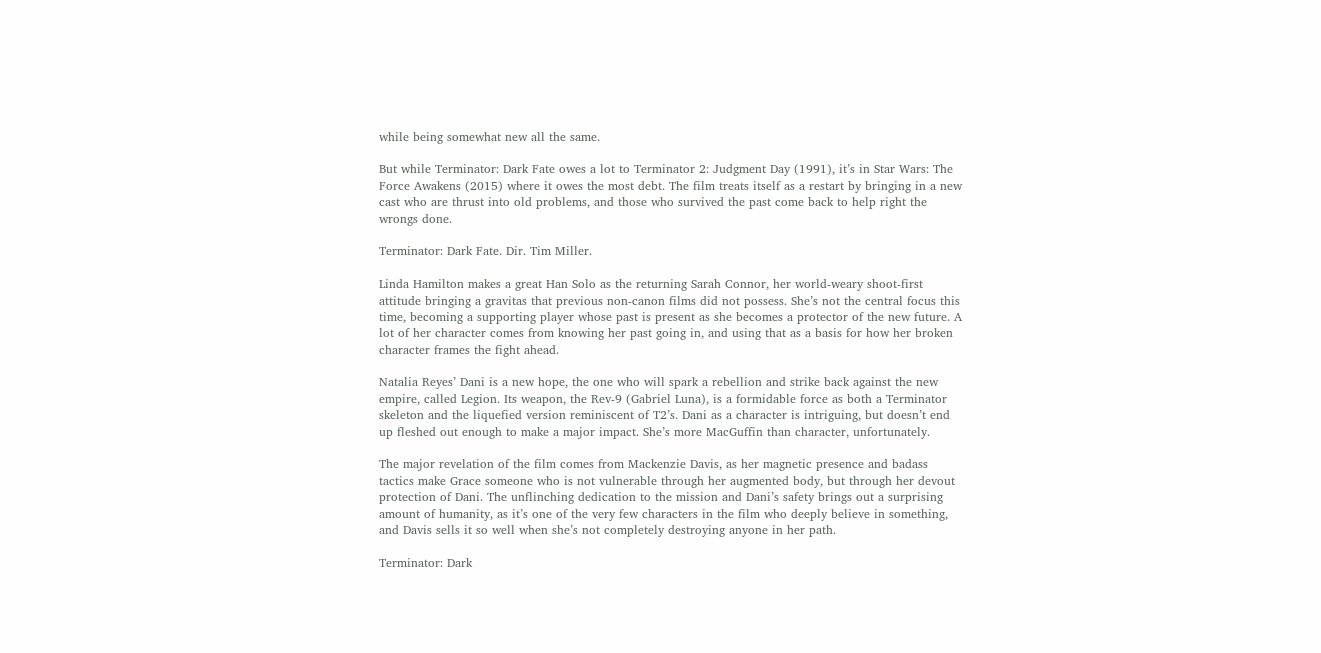while being somewhat new all the same.

But while Terminator: Dark Fate owes a lot to Terminator 2: Judgment Day (1991), it’s in Star Wars: The Force Awakens (2015) where it owes the most debt. The film treats itself as a restart by bringing in a new cast who are thrust into old problems, and those who survived the past come back to help right the wrongs done.

Terminator: Dark Fate. Dir. Tim Miller.

Linda Hamilton makes a great Han Solo as the returning Sarah Connor, her world-weary shoot-first attitude bringing a gravitas that previous non-canon films did not possess. She’s not the central focus this time, becoming a supporting player whose past is present as she becomes a protector of the new future. A lot of her character comes from knowing her past going in, and using that as a basis for how her broken character frames the fight ahead.

Natalia Reyes’ Dani is a new hope, the one who will spark a rebellion and strike back against the new empire, called Legion. Its weapon, the Rev-9 (Gabriel Luna), is a formidable force as both a Terminator skeleton and the liquefied version reminiscent of T2’s. Dani as a character is intriguing, but doesn’t end up fleshed out enough to make a major impact. She’s more MacGuffin than character, unfortunately.

The major revelation of the film comes from Mackenzie Davis, as her magnetic presence and badass tactics make Grace someone who is not vulnerable through her augmented body, but through her devout protection of Dani. The unflinching dedication to the mission and Dani’s safety brings out a surprising amount of humanity, as it’s one of the very few characters in the film who deeply believe in something, and Davis sells it so well when she’s not completely destroying anyone in her path.

Terminator: Dark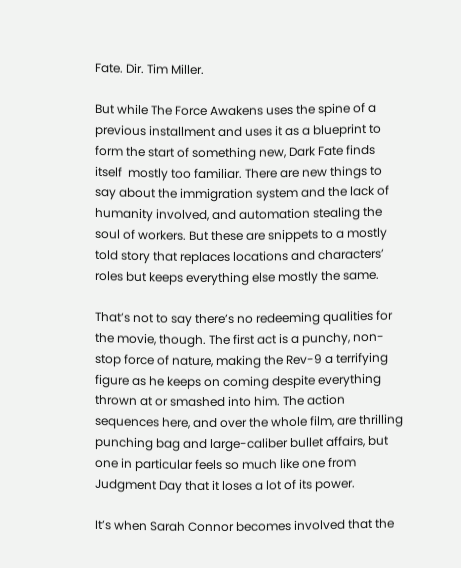Fate. Dir. Tim Miller.

But while The Force Awakens uses the spine of a previous installment and uses it as a blueprint to form the start of something new, Dark Fate finds itself  mostly too familiar. There are new things to say about the immigration system and the lack of humanity involved, and automation stealing the soul of workers. But these are snippets to a mostly told story that replaces locations and characters’ roles but keeps everything else mostly the same.

That’s not to say there’s no redeeming qualities for the movie, though. The first act is a punchy, non-stop force of nature, making the Rev-9 a terrifying figure as he keeps on coming despite everything thrown at or smashed into him. The action sequences here, and over the whole film, are thrilling punching bag and large-caliber bullet affairs, but one in particular feels so much like one from Judgment Day that it loses a lot of its power.

It’s when Sarah Connor becomes involved that the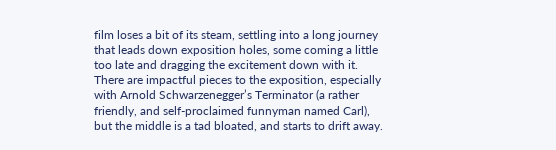film loses a bit of its steam, settling into a long journey that leads down exposition holes, some coming a little too late and dragging the excitement down with it. There are impactful pieces to the exposition, especially with Arnold Schwarzenegger’s Terminator (a rather friendly, and self-proclaimed funnyman named Carl), but the middle is a tad bloated, and starts to drift away.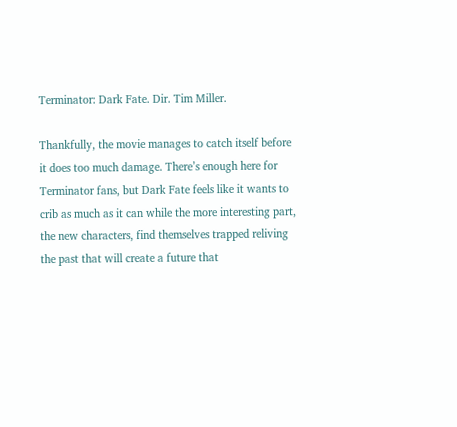Terminator: Dark Fate. Dir. Tim Miller.

Thankfully, the movie manages to catch itself before it does too much damage. There’s enough here for Terminator fans, but Dark Fate feels like it wants to crib as much as it can while the more interesting part, the new characters, find themselves trapped reliving the past that will create a future that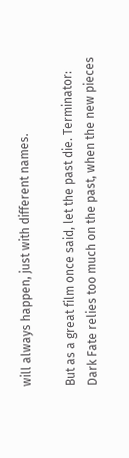will always happen, just with different names.

But as a great film once said, let the past die. Terminator: Dark Fate relies too much on the past, when the new pieces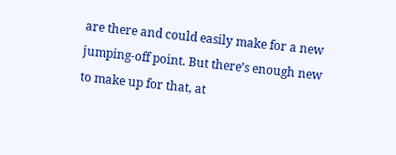are there and could easily make for a new jumping-off point. But there’s enough new to make up for that, at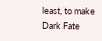least, to make Dark Fate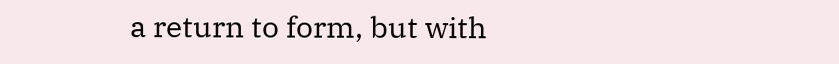a return to form, but with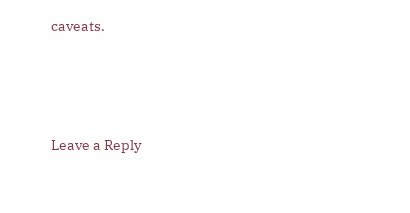caveats.




Leave a Reply